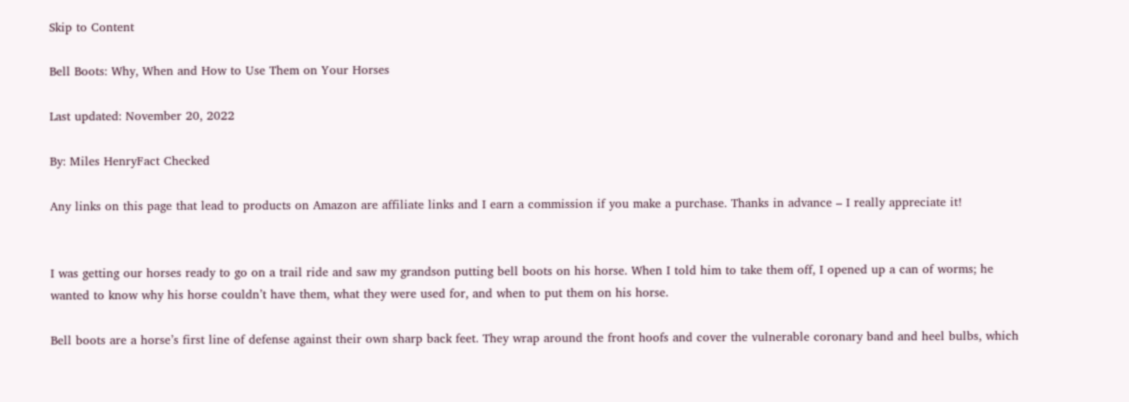Skip to Content

Bell Boots: Why, When and How to Use Them on Your Horses

Last updated: November 20, 2022

By: Miles HenryFact Checked

Any links on this page that lead to products on Amazon are affiliate links and I earn a commission if you make a purchase. Thanks in advance – I really appreciate it!


I was getting our horses ready to go on a trail ride and saw my grandson putting bell boots on his horse. When I told him to take them off, I opened up a can of worms; he wanted to know why his horse couldn’t have them, what they were used for, and when to put them on his horse.

Bell boots are a horse’s first line of defense against their own sharp back feet. They wrap around the front hoofs and cover the vulnerable coronary band and heel bulbs, which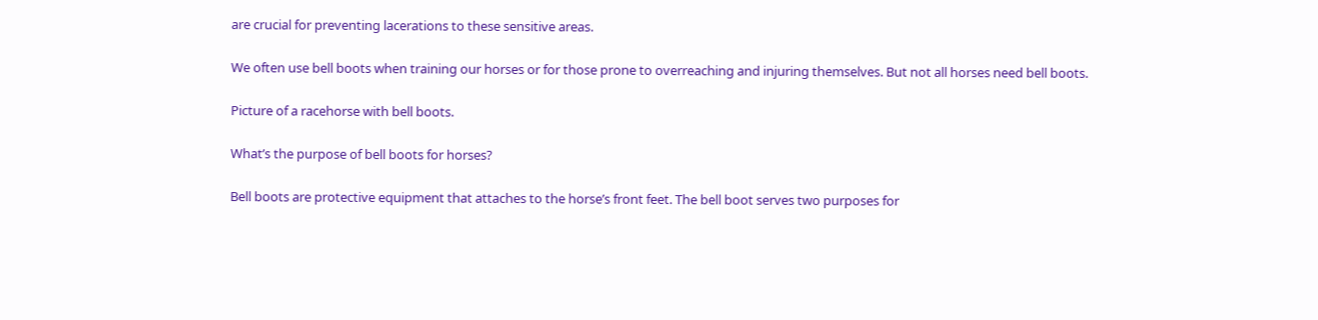are crucial for preventing lacerations to these sensitive areas.

We often use bell boots when training our horses or for those prone to overreaching and injuring themselves. But not all horses need bell boots.

Picture of a racehorse with bell boots.

What’s the purpose of bell boots for horses?

Bell boots are protective equipment that attaches to the horse’s front feet. The bell boot serves two purposes for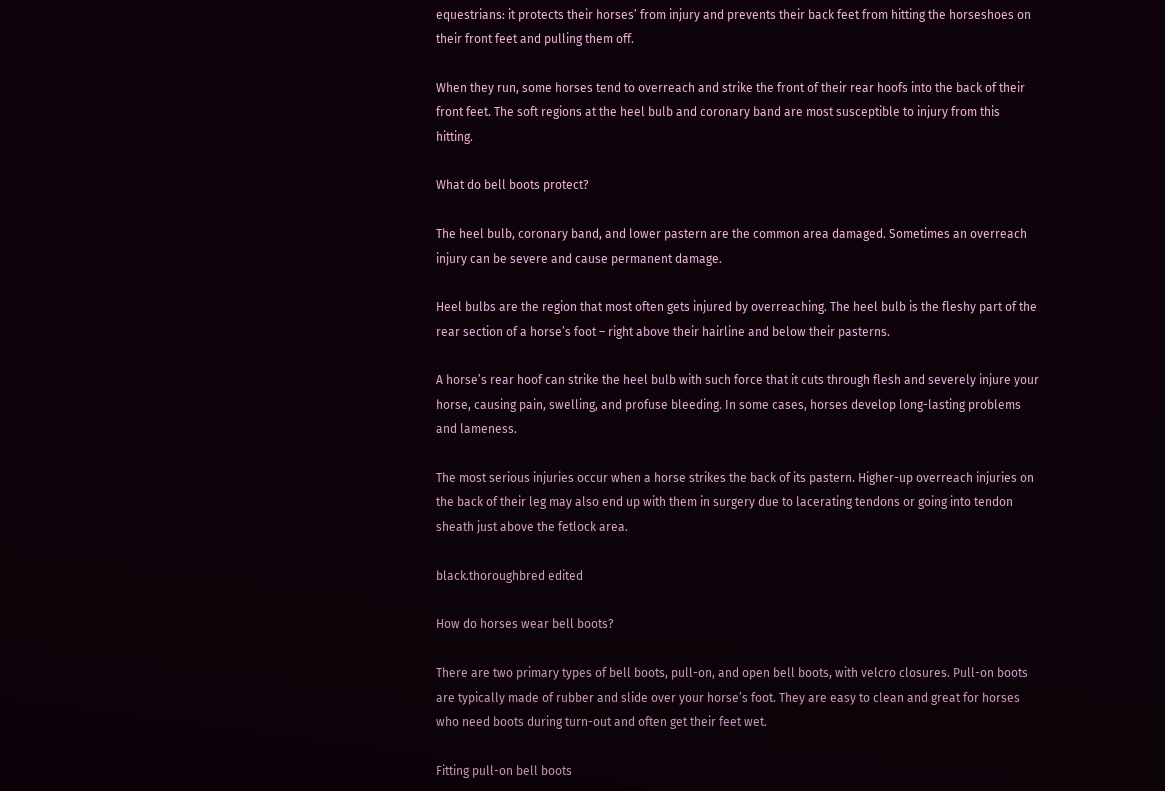equestrians: it protects their horses’ from injury and prevents their back feet from hitting the horseshoes on their front feet and pulling them off.

When they run, some horses tend to overreach and strike the front of their rear hoofs into the back of their front feet. The soft regions at the heel bulb and coronary band are most susceptible to injury from this hitting.

What do bell boots protect?

The heel bulb, coronary band, and lower pastern are the common area damaged. Sometimes an overreach injury can be severe and cause permanent damage.

Heel bulbs are the region that most often gets injured by overreaching. The heel bulb is the fleshy part of the rear section of a horse’s foot – right above their hairline and below their pasterns.

A horse’s rear hoof can strike the heel bulb with such force that it cuts through flesh and severely injure your horse, causing pain, swelling, and profuse bleeding. In some cases, horses develop long-lasting problems and lameness.

The most serious injuries occur when a horse strikes the back of its pastern. Higher-up overreach injuries on the back of their leg may also end up with them in surgery due to lacerating tendons or going into tendon sheath just above the fetlock area.

black.thoroughbred edited

How do horses wear bell boots?

There are two primary types of bell boots, pull-on, and open bell boots, with velcro closures. Pull-on boots are typically made of rubber and slide over your horse’s foot. They are easy to clean and great for horses who need boots during turn-out and often get their feet wet.

Fitting pull-on bell boots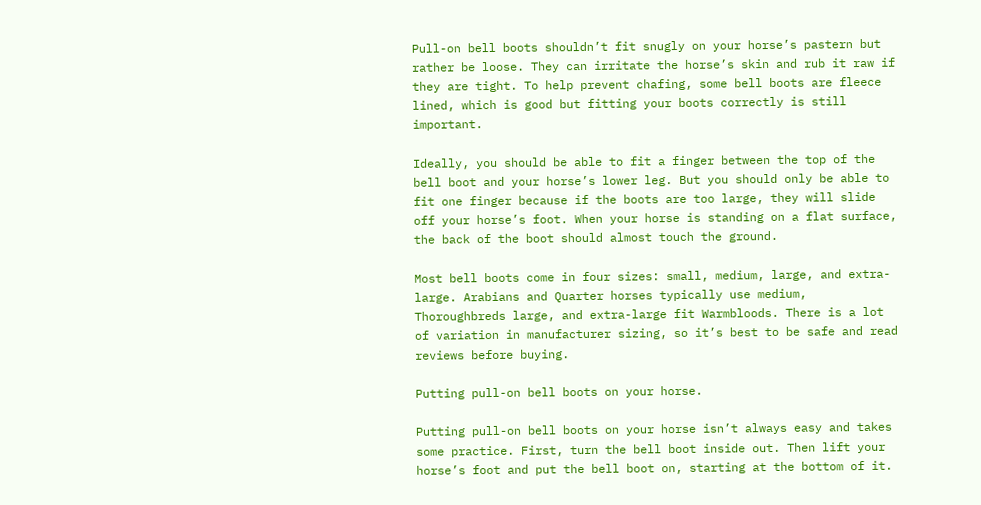Pull-on bell boots shouldn’t fit snugly on your horse’s pastern but rather be loose. They can irritate the horse’s skin and rub it raw if they are tight. To help prevent chafing, some bell boots are fleece lined, which is good but fitting your boots correctly is still important.

Ideally, you should be able to fit a finger between the top of the bell boot and your horse’s lower leg. But you should only be able to fit one finger because if the boots are too large, they will slide off your horse’s foot. When your horse is standing on a flat surface, the back of the boot should almost touch the ground.

Most bell boots come in four sizes: small, medium, large, and extra-large. Arabians and Quarter horses typically use medium, Thoroughbreds large, and extra-large fit Warmbloods. There is a lot of variation in manufacturer sizing, so it’s best to be safe and read reviews before buying.

Putting pull-on bell boots on your horse.

Putting pull-on bell boots on your horse isn’t always easy and takes some practice. First, turn the bell boot inside out. Then lift your horse’s foot and put the bell boot on, starting at the bottom of it.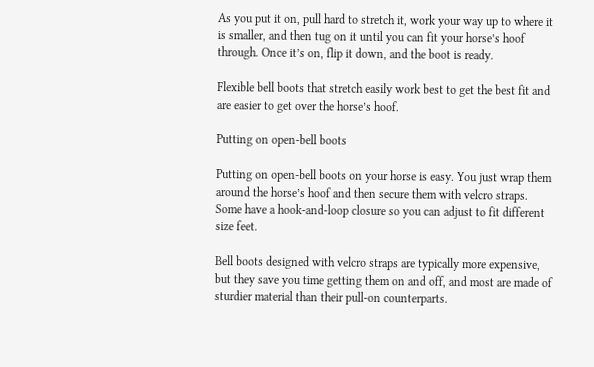As you put it on, pull hard to stretch it, work your way up to where it is smaller, and then tug on it until you can fit your horse’s hoof through. Once it’s on, flip it down, and the boot is ready.

Flexible bell boots that stretch easily work best to get the best fit and are easier to get over the horse’s hoof.

Putting on open-bell boots

Putting on open-bell boots on your horse is easy. You just wrap them around the horse’s hoof and then secure them with velcro straps. Some have a hook-and-loop closure so you can adjust to fit different size feet.

Bell boots designed with velcro straps are typically more expensive, but they save you time getting them on and off, and most are made of sturdier material than their pull-on counterparts.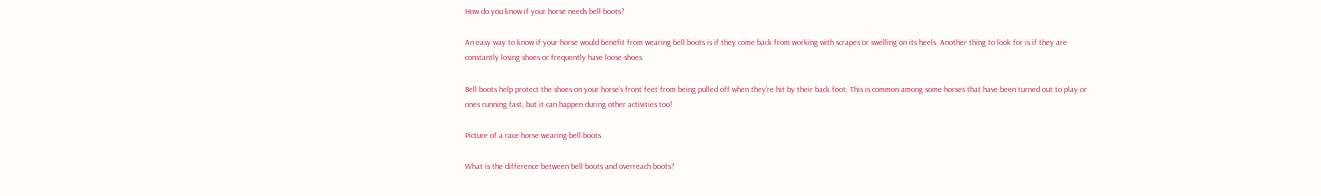How do you know if your horse needs bell boots?

An easy way to know if your horse would benefit from wearing bell boots is if they come back from working with scrapes or swelling on its heels. Another thing to look for is if they are constantly losing shoes or frequently have loose shoes.

Bell boots help protect the shoes on your horse’s front feet from being pulled off when they’re hit by their back foot. This is common among some horses that have been turned out to play or ones running fast, but it can happen during other activities too!

Picture of a race horse wearing bell boots

What is the difference between bell boots and overreach boots?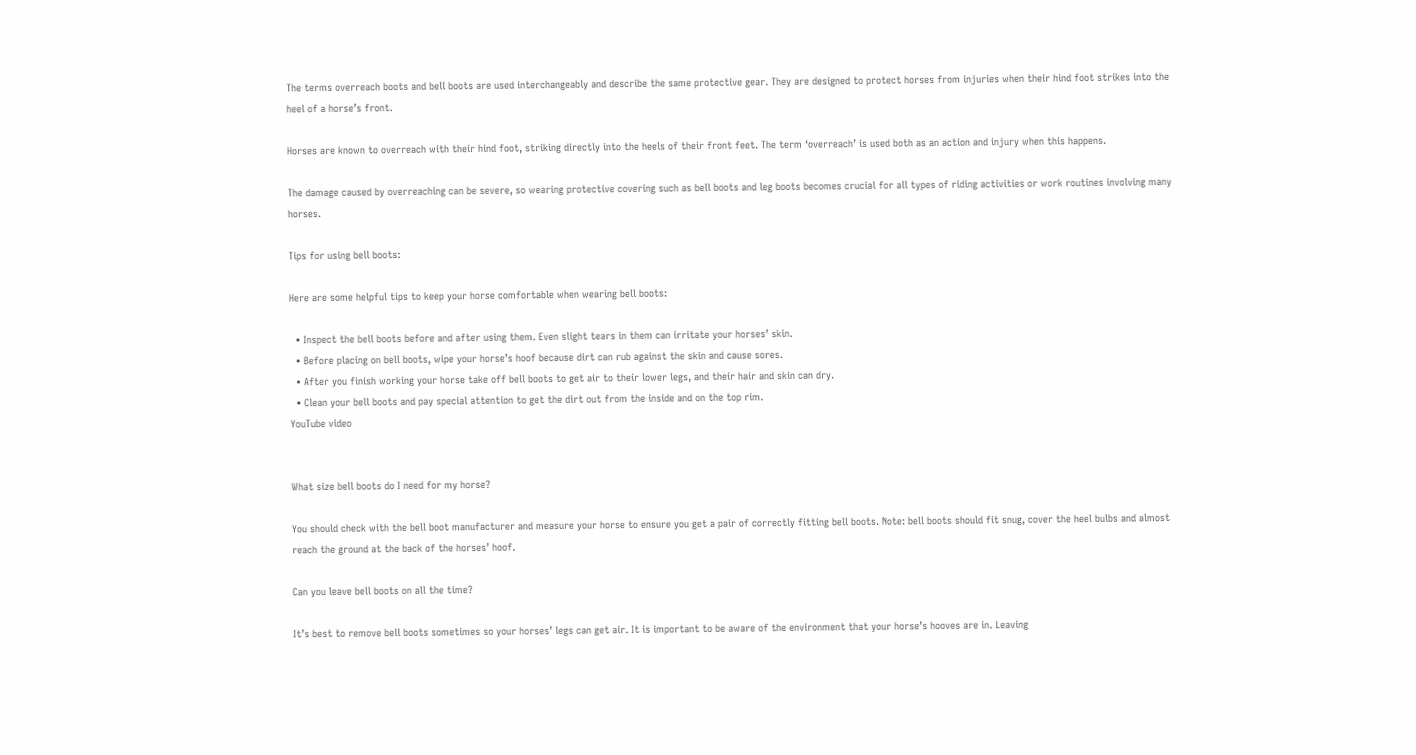The terms overreach boots and bell boots are used interchangeably and describe the same protective gear. They are designed to protect horses from injuries when their hind foot strikes into the heel of a horse’s front.

Horses are known to overreach with their hind foot, striking directly into the heels of their front feet. The term ‘overreach’ is used both as an action and injury when this happens.

The damage caused by overreaching can be severe, so wearing protective covering such as bell boots and leg boots becomes crucial for all types of riding activities or work routines involving many horses.

Tips for using bell boots:

Here are some helpful tips to keep your horse comfortable when wearing bell boots:

  • Inspect the bell boots before and after using them. Even slight tears in them can irritate your horses’ skin.
  • Before placing on bell boots, wipe your horse’s hoof because dirt can rub against the skin and cause sores.
  • After you finish working your horse take off bell boots to get air to their lower legs, and their hair and skin can dry.
  • Clean your bell boots and pay special attention to get the dirt out from the inside and on the top rim.
YouTube video


What size bell boots do I need for my horse?

You should check with the bell boot manufacturer and measure your horse to ensure you get a pair of correctly fitting bell boots. Note: bell boots should fit snug, cover the heel bulbs and almost reach the ground at the back of the horses’ hoof.

Can you leave bell boots on all the time?

It’s best to remove bell boots sometimes so your horses’ legs can get air. It is important to be aware of the environment that your horse’s hooves are in. Leaving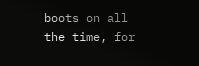boots on all the time, for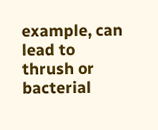example, can lead to thrush or bacterial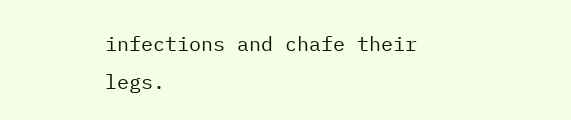infections and chafe their legs.